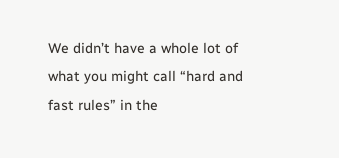We didn’t have a whole lot of what you might call “hard and fast rules” in the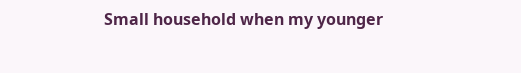Small household when my younger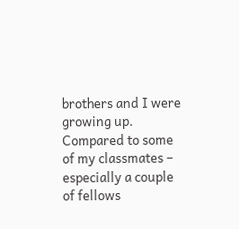brothers and I were growing up. Compared to some of my classmates – especially a couple of fellows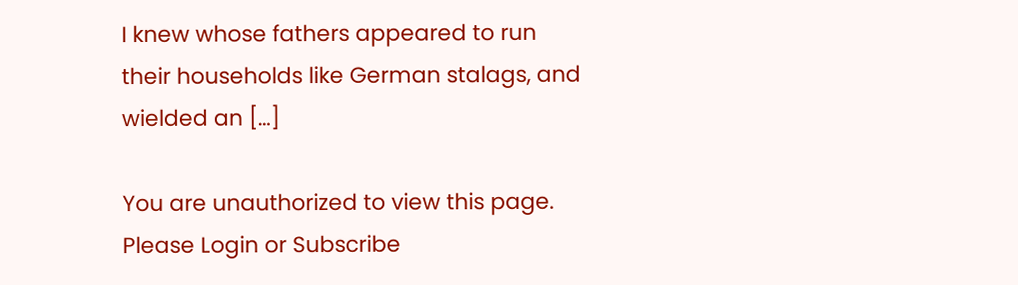I knew whose fathers appeared to run their households like German stalags, and wielded an […]

You are unauthorized to view this page. Please Login or Subscribe